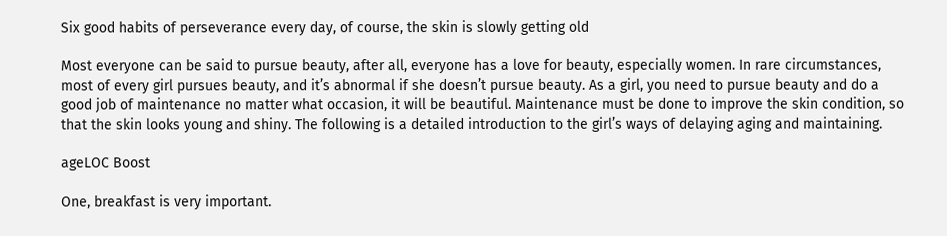Six good habits of perseverance every day, of course, the skin is slowly getting old

Most everyone can be said to pursue beauty, after all, everyone has a love for beauty, especially women. In rare circumstances, most of every girl pursues beauty, and it’s abnormal if she doesn’t pursue beauty. As a girl, you need to pursue beauty and do a good job of maintenance no matter what occasion, it will be beautiful. Maintenance must be done to improve the skin condition, so that the skin looks young and shiny. The following is a detailed introduction to the girl’s ways of delaying aging and maintaining.

ageLOC Boost

One, breakfast is very important.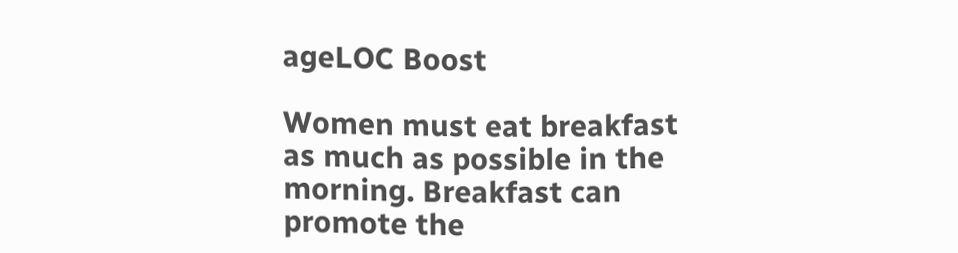ageLOC Boost

Women must eat breakfast as much as possible in the morning. Breakfast can promote the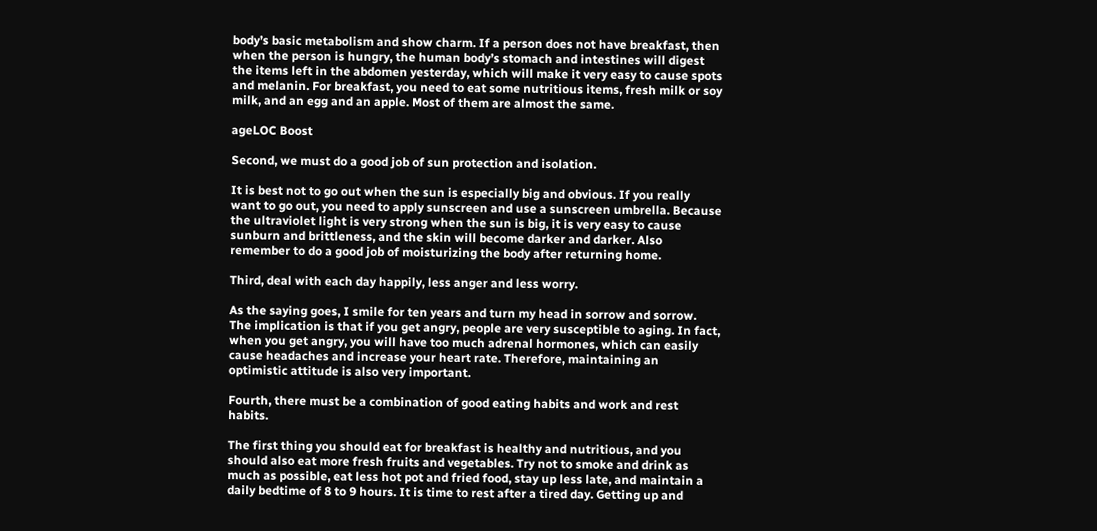body’s basic metabolism and show charm. If a person does not have breakfast, then when the person is hungry, the human body’s stomach and intestines will digest the items left in the abdomen yesterday, which will make it very easy to cause spots and melanin. For breakfast, you need to eat some nutritious items, fresh milk or soy milk, and an egg and an apple. Most of them are almost the same.

ageLOC Boost

Second, we must do a good job of sun protection and isolation.

It is best not to go out when the sun is especially big and obvious. If you really want to go out, you need to apply sunscreen and use a sunscreen umbrella. Because the ultraviolet light is very strong when the sun is big, it is very easy to cause sunburn and brittleness, and the skin will become darker and darker. Also remember to do a good job of moisturizing the body after returning home.

Third, deal with each day happily, less anger and less worry.

As the saying goes, I smile for ten years and turn my head in sorrow and sorrow. The implication is that if you get angry, people are very susceptible to aging. In fact, when you get angry, you will have too much adrenal hormones, which can easily cause headaches and increase your heart rate. Therefore, maintaining an optimistic attitude is also very important.

Fourth, there must be a combination of good eating habits and work and rest habits.

The first thing you should eat for breakfast is healthy and nutritious, and you should also eat more fresh fruits and vegetables. Try not to smoke and drink as much as possible, eat less hot pot and fried food, stay up less late, and maintain a daily bedtime of 8 to 9 hours. It is time to rest after a tired day. Getting up and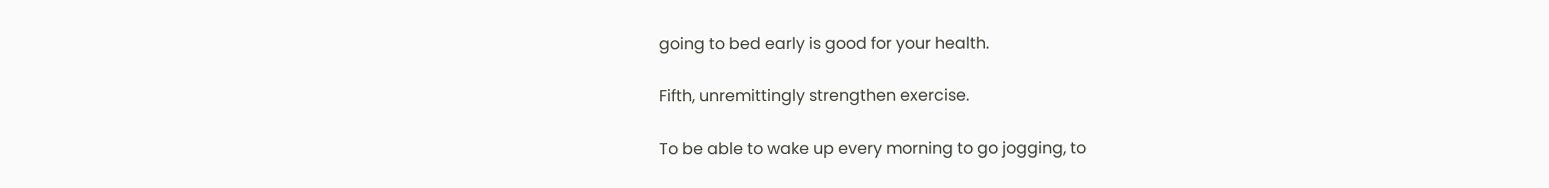going to bed early is good for your health.

Fifth, unremittingly strengthen exercise.

To be able to wake up every morning to go jogging, to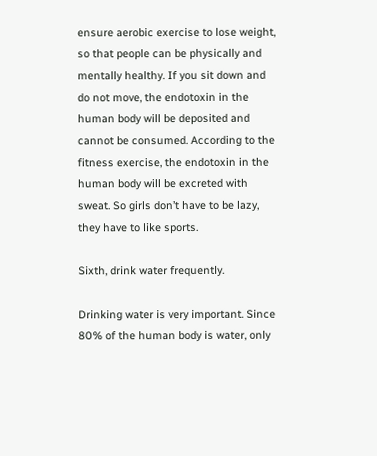ensure aerobic exercise to lose weight, so that people can be physically and mentally healthy. If you sit down and do not move, the endotoxin in the human body will be deposited and cannot be consumed. According to the fitness exercise, the endotoxin in the human body will be excreted with sweat. So girls don’t have to be lazy, they have to like sports.

Sixth, drink water frequently.

Drinking water is very important. Since 80% of the human body is water, only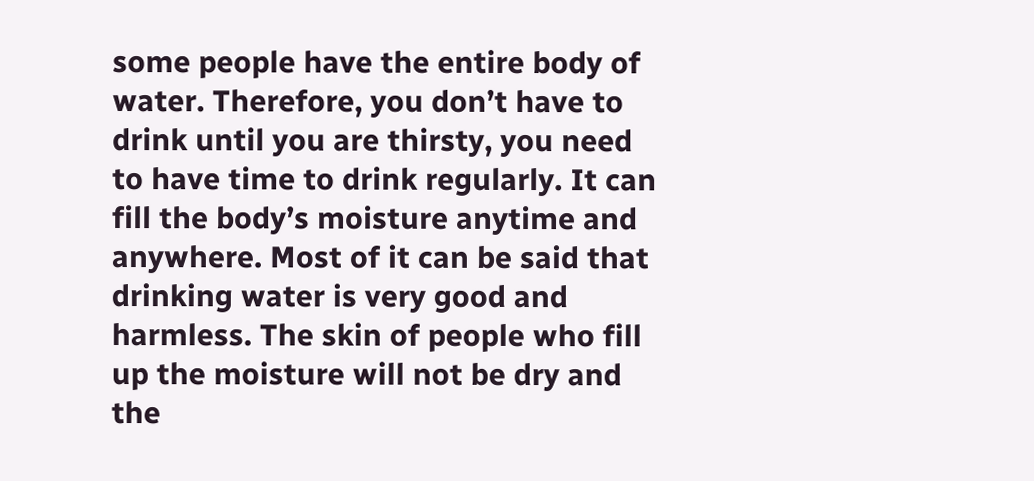some people have the entire body of water. Therefore, you don’t have to drink until you are thirsty, you need to have time to drink regularly. It can fill the body’s moisture anytime and anywhere. Most of it can be said that drinking water is very good and harmless. The skin of people who fill up the moisture will not be dry and the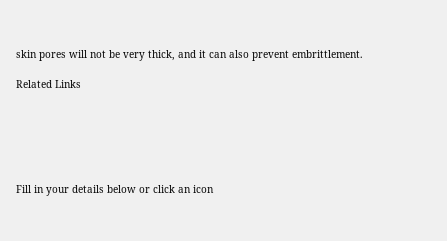skin pores will not be very thick, and it can also prevent embrittlement.

Related Links






Fill in your details below or click an icon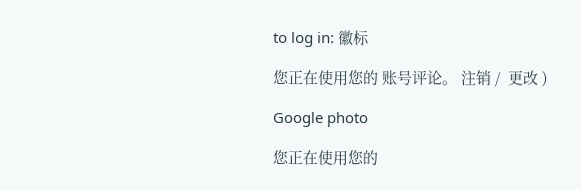to log in: 徽标

您正在使用您的 账号评论。 注销 /  更改 )

Google photo

您正在使用您的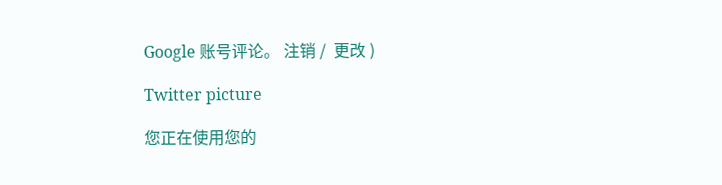Google 账号评论。 注销 /  更改 )

Twitter picture

您正在使用您的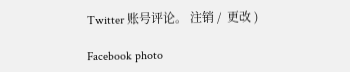Twitter 账号评论。 注销 /  更改 )

Facebook photo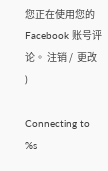您正在使用您的 Facebook 账号评论。 注销 /  更改 )

Connecting to %s